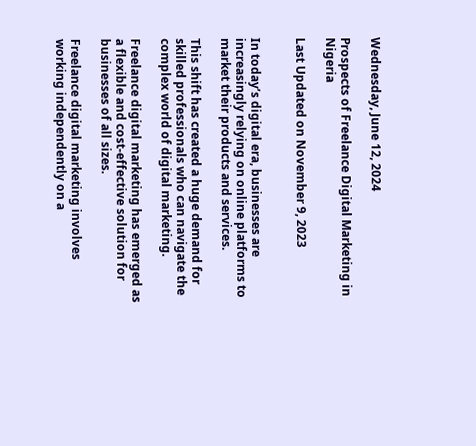Wednesday, June 12, 2024

Prospects of Freelance Digital Marketing in Nigeria

Last Updated on November 9, 2023


In today’s digital era, businesses are increasingly relying on online platforms to market their products and services.

This shift has created a huge demand for skilled professionals who can navigate the complex world of digital marketing.

Freelance digital marketing has emerged as a flexible and cost-effective solution for businesses of all sizes.

Freelance digital marketing involves working independently on a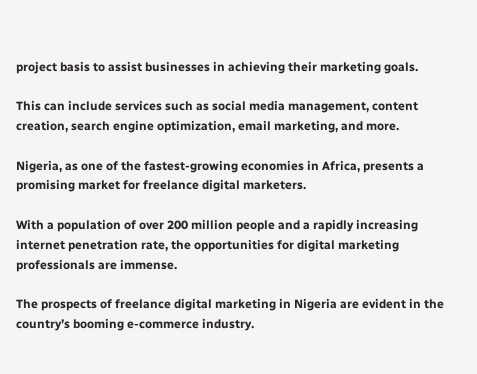project basis to assist businesses in achieving their marketing goals.

This can include services such as social media management, content creation, search engine optimization, email marketing, and more.

Nigeria, as one of the fastest-growing economies in Africa, presents a promising market for freelance digital marketers.

With a population of over 200 million people and a rapidly increasing internet penetration rate, the opportunities for digital marketing professionals are immense.

The prospects of freelance digital marketing in Nigeria are evident in the country’s booming e-commerce industry.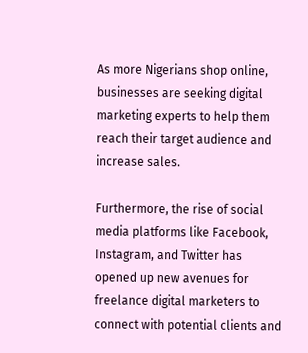As more Nigerians shop online, businesses are seeking digital marketing experts to help them reach their target audience and increase sales.

Furthermore, the rise of social media platforms like Facebook, Instagram, and Twitter has opened up new avenues for freelance digital marketers to connect with potential clients and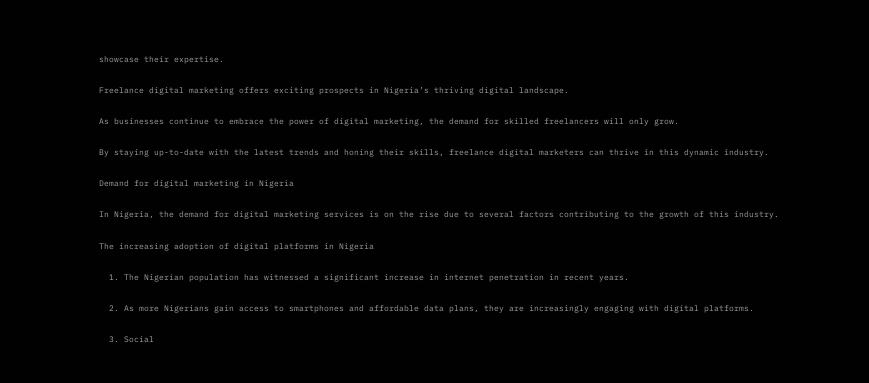showcase their expertise.

Freelance digital marketing offers exciting prospects in Nigeria’s thriving digital landscape.

As businesses continue to embrace the power of digital marketing, the demand for skilled freelancers will only grow.

By staying up-to-date with the latest trends and honing their skills, freelance digital marketers can thrive in this dynamic industry.

Demand for digital marketing in Nigeria

In Nigeria, the demand for digital marketing services is on the rise due to several factors contributing to the growth of this industry.

The increasing adoption of digital platforms in Nigeria

  1. The Nigerian population has witnessed a significant increase in internet penetration in recent years.

  2. As more Nigerians gain access to smartphones and affordable data plans, they are increasingly engaging with digital platforms.

  3. Social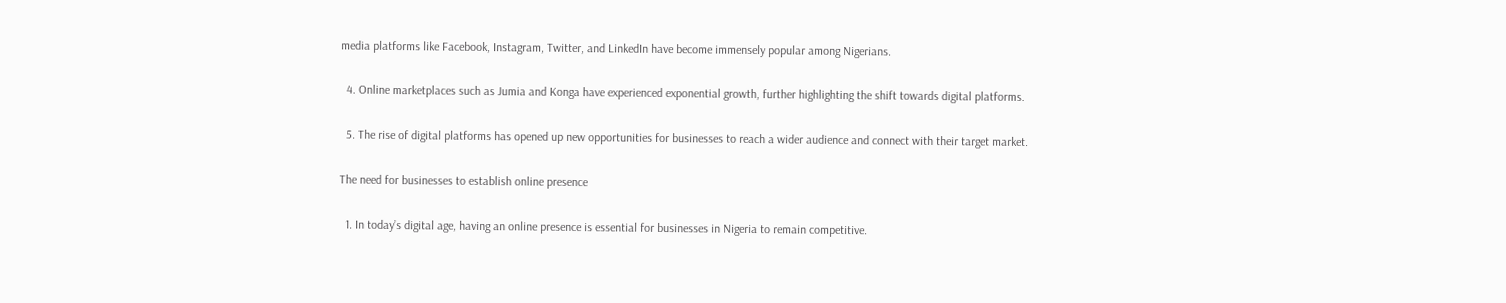media platforms like Facebook, Instagram, Twitter, and LinkedIn have become immensely popular among Nigerians.

  4. Online marketplaces such as Jumia and Konga have experienced exponential growth, further highlighting the shift towards digital platforms.

  5. The rise of digital platforms has opened up new opportunities for businesses to reach a wider audience and connect with their target market.

The need for businesses to establish online presence

  1. In today’s digital age, having an online presence is essential for businesses in Nigeria to remain competitive.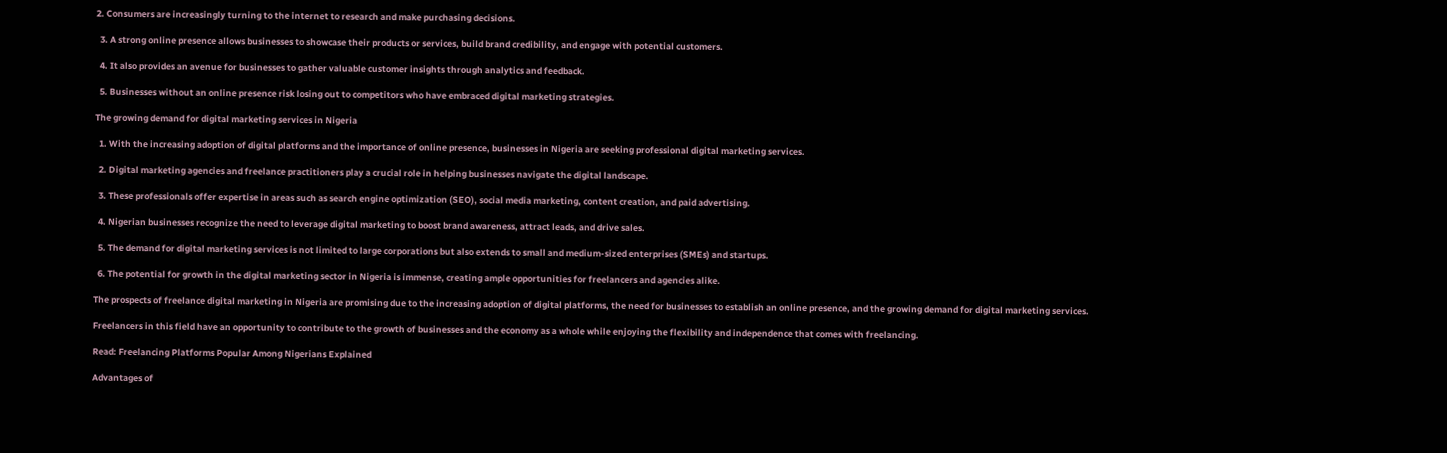2. Consumers are increasingly turning to the internet to research and make purchasing decisions.

  3. A strong online presence allows businesses to showcase their products or services, build brand credibility, and engage with potential customers.

  4. It also provides an avenue for businesses to gather valuable customer insights through analytics and feedback.

  5. Businesses without an online presence risk losing out to competitors who have embraced digital marketing strategies.

The growing demand for digital marketing services in Nigeria

  1. With the increasing adoption of digital platforms and the importance of online presence, businesses in Nigeria are seeking professional digital marketing services.

  2. Digital marketing agencies and freelance practitioners play a crucial role in helping businesses navigate the digital landscape.

  3. These professionals offer expertise in areas such as search engine optimization (SEO), social media marketing, content creation, and paid advertising.

  4. Nigerian businesses recognize the need to leverage digital marketing to boost brand awareness, attract leads, and drive sales.

  5. The demand for digital marketing services is not limited to large corporations but also extends to small and medium-sized enterprises (SMEs) and startups.

  6. The potential for growth in the digital marketing sector in Nigeria is immense, creating ample opportunities for freelancers and agencies alike.

The prospects of freelance digital marketing in Nigeria are promising due to the increasing adoption of digital platforms, the need for businesses to establish an online presence, and the growing demand for digital marketing services.

Freelancers in this field have an opportunity to contribute to the growth of businesses and the economy as a whole while enjoying the flexibility and independence that comes with freelancing.

Read: Freelancing Platforms Popular Among Nigerians Explained

Advantages of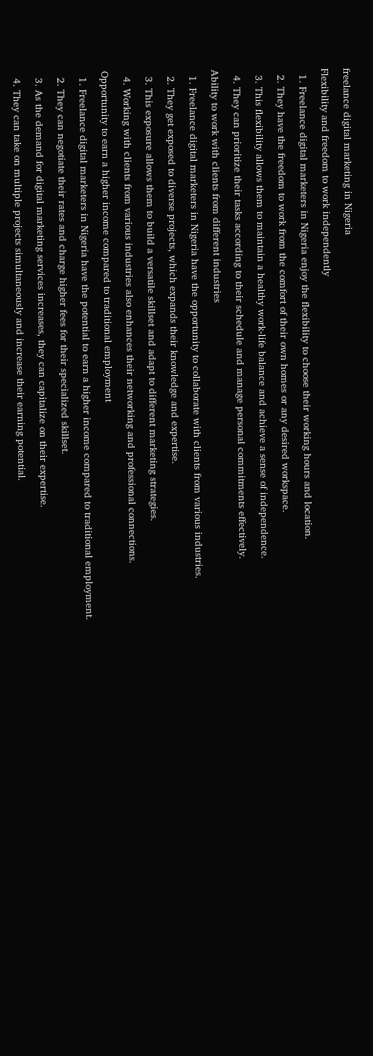freelance digital marketing in Nigeria

Flexibility and freedom to work independently

  1. Freelance digital marketers in Nigeria enjoy the flexibility to choose their working hours and location.

  2. They have the freedom to work from the comfort of their own homes or any desired workspace.

  3. This flexibility allows them to maintain a healthy work-life balance and achieve a sense of independence.

  4. They can prioritize their tasks according to their schedule and manage personal commitments effectively.

Ability to work with clients from different industries

  1. Freelance digital marketers in Nigeria have the opportunity to collaborate with clients from various industries.

  2. They get exposed to diverse projects, which expands their knowledge and expertise.

  3. This exposure allows them to build a versatile skillset and adapt to different marketing strategies.

  4. Working with clients from various industries also enhances their networking and professional connections.

Opportunity to earn a higher income compared to traditional employment

  1. Freelance digital marketers in Nigeria have the potential to earn a higher income compared to traditional employment.

  2. They can negotiate their rates and charge higher fees for their specialized skillset.

  3. As the demand for digital marketing services increases, they can capitalize on their expertise.

  4. They can take on multiple projects simultaneously and increase their earning potential.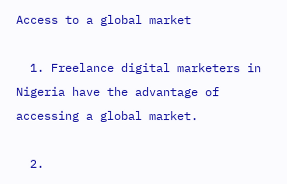Access to a global market

  1. Freelance digital marketers in Nigeria have the advantage of accessing a global market.

  2.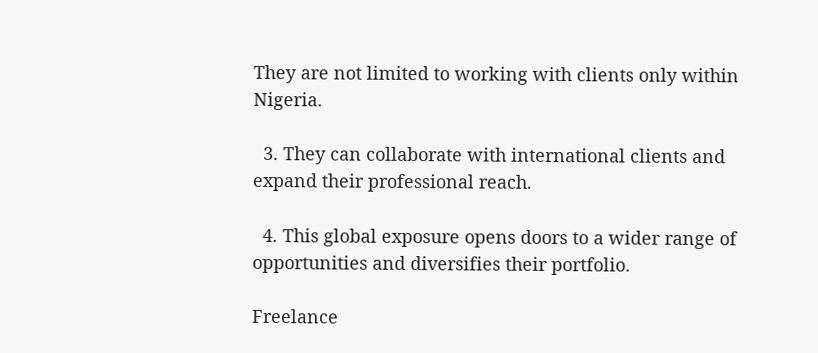They are not limited to working with clients only within Nigeria.

  3. They can collaborate with international clients and expand their professional reach.

  4. This global exposure opens doors to a wider range of opportunities and diversifies their portfolio.

Freelance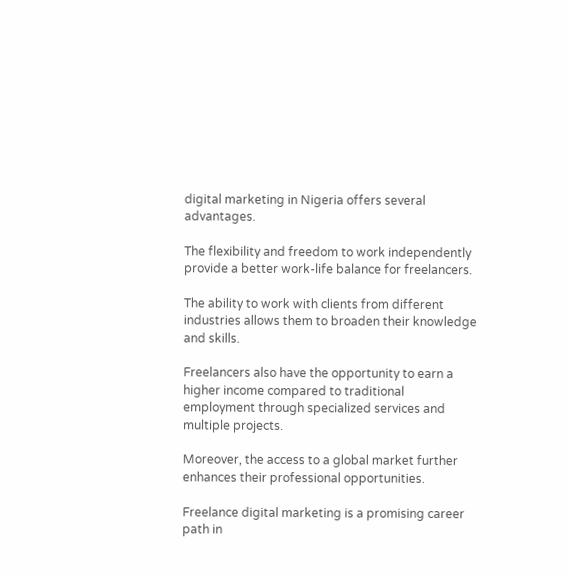digital marketing in Nigeria offers several advantages.

The flexibility and freedom to work independently provide a better work-life balance for freelancers.

The ability to work with clients from different industries allows them to broaden their knowledge and skills.

Freelancers also have the opportunity to earn a higher income compared to traditional employment through specialized services and multiple projects.

Moreover, the access to a global market further enhances their professional opportunities.

Freelance digital marketing is a promising career path in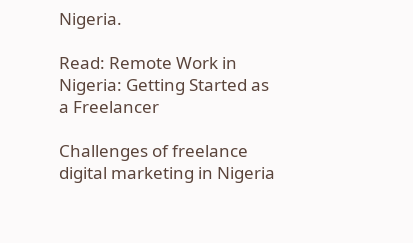Nigeria.

Read: Remote Work in Nigeria: Getting Started as a Freelancer

Challenges of freelance digital marketing in Nigeria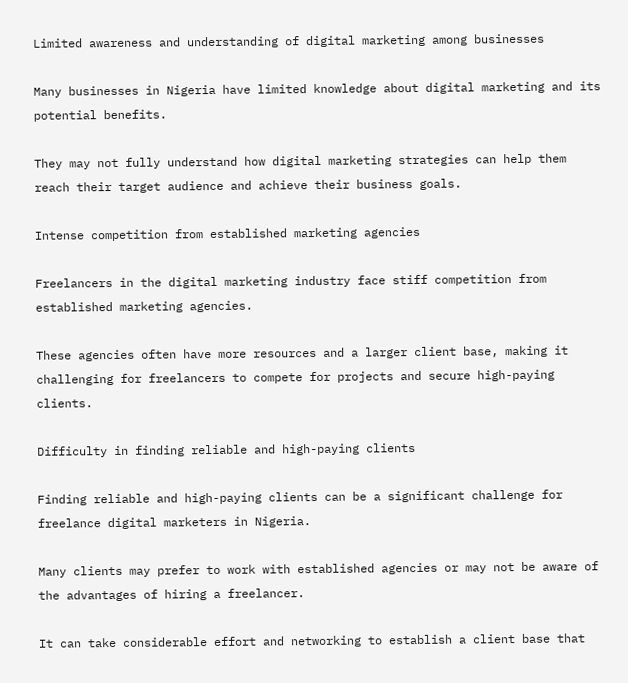Limited awareness and understanding of digital marketing among businesses

Many businesses in Nigeria have limited knowledge about digital marketing and its potential benefits.

They may not fully understand how digital marketing strategies can help them reach their target audience and achieve their business goals.

Intense competition from established marketing agencies

Freelancers in the digital marketing industry face stiff competition from established marketing agencies.

These agencies often have more resources and a larger client base, making it challenging for freelancers to compete for projects and secure high-paying clients.

Difficulty in finding reliable and high-paying clients

Finding reliable and high-paying clients can be a significant challenge for freelance digital marketers in Nigeria.

Many clients may prefer to work with established agencies or may not be aware of the advantages of hiring a freelancer.

It can take considerable effort and networking to establish a client base that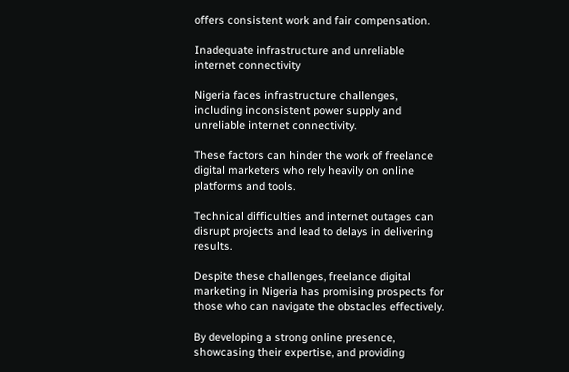offers consistent work and fair compensation.

Inadequate infrastructure and unreliable internet connectivity

Nigeria faces infrastructure challenges, including inconsistent power supply and unreliable internet connectivity.

These factors can hinder the work of freelance digital marketers who rely heavily on online platforms and tools.

Technical difficulties and internet outages can disrupt projects and lead to delays in delivering results.

Despite these challenges, freelance digital marketing in Nigeria has promising prospects for those who can navigate the obstacles effectively.

By developing a strong online presence, showcasing their expertise, and providing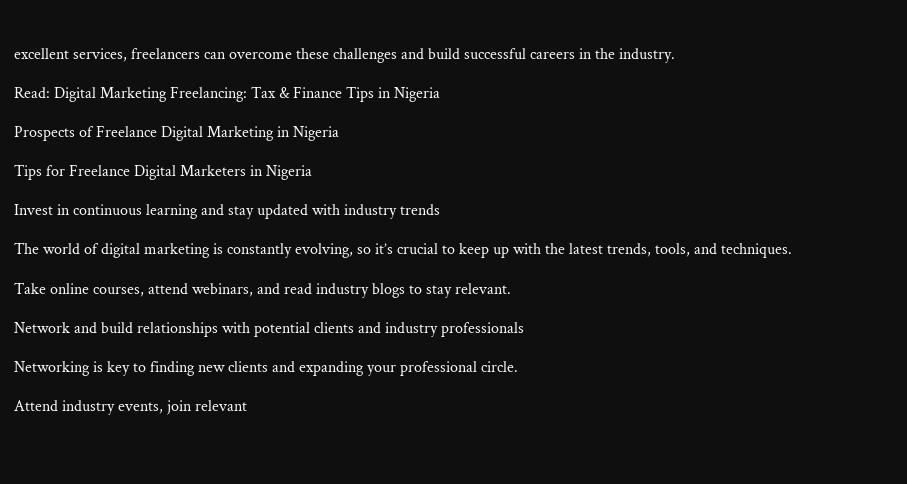excellent services, freelancers can overcome these challenges and build successful careers in the industry.

Read: Digital Marketing Freelancing: Tax & Finance Tips in Nigeria

Prospects of Freelance Digital Marketing in Nigeria

Tips for Freelance Digital Marketers in Nigeria

Invest in continuous learning and stay updated with industry trends

The world of digital marketing is constantly evolving, so it’s crucial to keep up with the latest trends, tools, and techniques.

Take online courses, attend webinars, and read industry blogs to stay relevant.

Network and build relationships with potential clients and industry professionals

Networking is key to finding new clients and expanding your professional circle.

Attend industry events, join relevant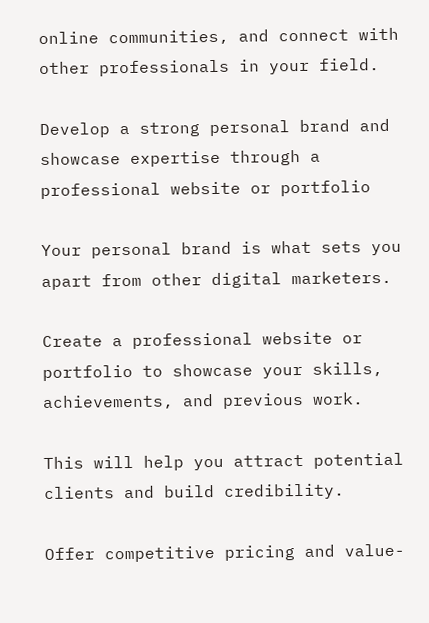online communities, and connect with other professionals in your field.

Develop a strong personal brand and showcase expertise through a professional website or portfolio

Your personal brand is what sets you apart from other digital marketers.

Create a professional website or portfolio to showcase your skills, achievements, and previous work.

This will help you attract potential clients and build credibility.

Offer competitive pricing and value-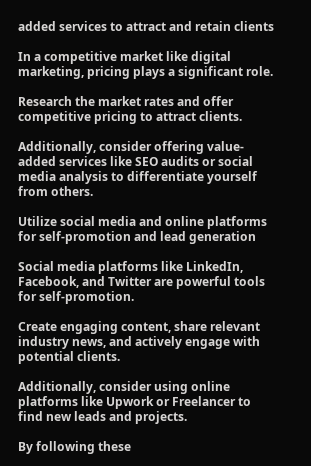added services to attract and retain clients

In a competitive market like digital marketing, pricing plays a significant role.

Research the market rates and offer competitive pricing to attract clients.

Additionally, consider offering value-added services like SEO audits or social media analysis to differentiate yourself from others.

Utilize social media and online platforms for self-promotion and lead generation

Social media platforms like LinkedIn, Facebook, and Twitter are powerful tools for self-promotion.

Create engaging content, share relevant industry news, and actively engage with potential clients.

Additionally, consider using online platforms like Upwork or Freelancer to find new leads and projects.

By following these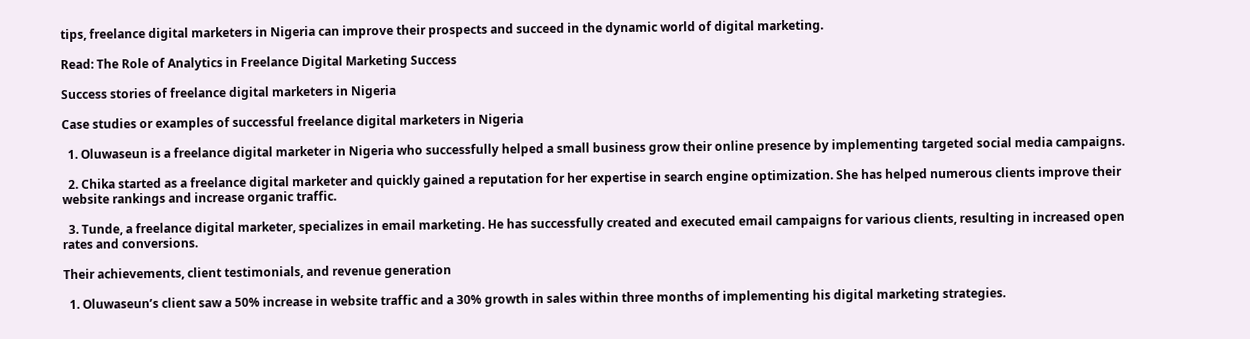tips, freelance digital marketers in Nigeria can improve their prospects and succeed in the dynamic world of digital marketing.

Read: The Role of Analytics in Freelance Digital Marketing Success

Success stories of freelance digital marketers in Nigeria

Case studies or examples of successful freelance digital marketers in Nigeria

  1. Oluwaseun is a freelance digital marketer in Nigeria who successfully helped a small business grow their online presence by implementing targeted social media campaigns.

  2. Chika started as a freelance digital marketer and quickly gained a reputation for her expertise in search engine optimization. She has helped numerous clients improve their website rankings and increase organic traffic.

  3. Tunde, a freelance digital marketer, specializes in email marketing. He has successfully created and executed email campaigns for various clients, resulting in increased open rates and conversions.

Their achievements, client testimonials, and revenue generation

  1. Oluwaseun’s client saw a 50% increase in website traffic and a 30% growth in sales within three months of implementing his digital marketing strategies.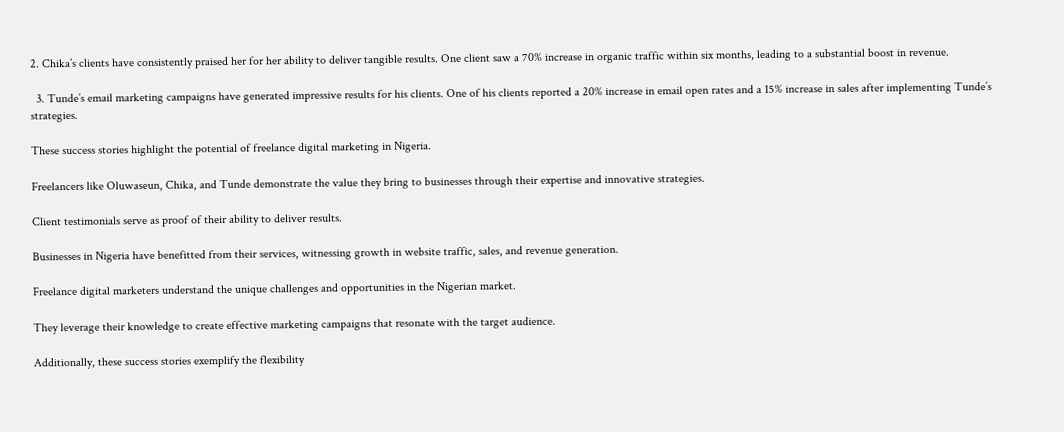2. Chika’s clients have consistently praised her for her ability to deliver tangible results. One client saw a 70% increase in organic traffic within six months, leading to a substantial boost in revenue.

  3. Tunde’s email marketing campaigns have generated impressive results for his clients. One of his clients reported a 20% increase in email open rates and a 15% increase in sales after implementing Tunde’s strategies.

These success stories highlight the potential of freelance digital marketing in Nigeria.

Freelancers like Oluwaseun, Chika, and Tunde demonstrate the value they bring to businesses through their expertise and innovative strategies.

Client testimonials serve as proof of their ability to deliver results.

Businesses in Nigeria have benefitted from their services, witnessing growth in website traffic, sales, and revenue generation.

Freelance digital marketers understand the unique challenges and opportunities in the Nigerian market.

They leverage their knowledge to create effective marketing campaigns that resonate with the target audience.

Additionally, these success stories exemplify the flexibility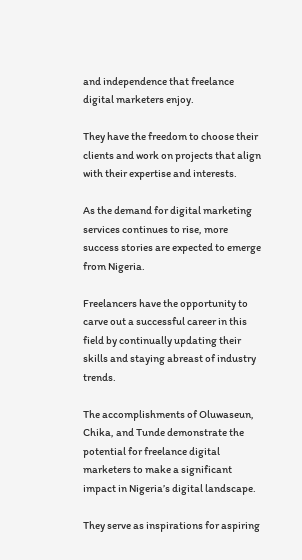and independence that freelance digital marketers enjoy.

They have the freedom to choose their clients and work on projects that align with their expertise and interests.

As the demand for digital marketing services continues to rise, more success stories are expected to emerge from Nigeria.

Freelancers have the opportunity to carve out a successful career in this field by continually updating their skills and staying abreast of industry trends.

The accomplishments of Oluwaseun, Chika, and Tunde demonstrate the potential for freelance digital marketers to make a significant impact in Nigeria’s digital landscape.

They serve as inspirations for aspiring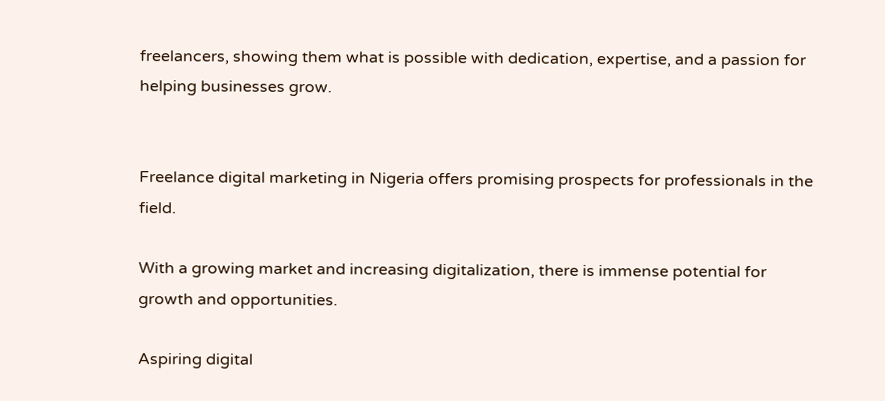freelancers, showing them what is possible with dedication, expertise, and a passion for helping businesses grow.


Freelance digital marketing in Nigeria offers promising prospects for professionals in the field.

With a growing market and increasing digitalization, there is immense potential for growth and opportunities.

Aspiring digital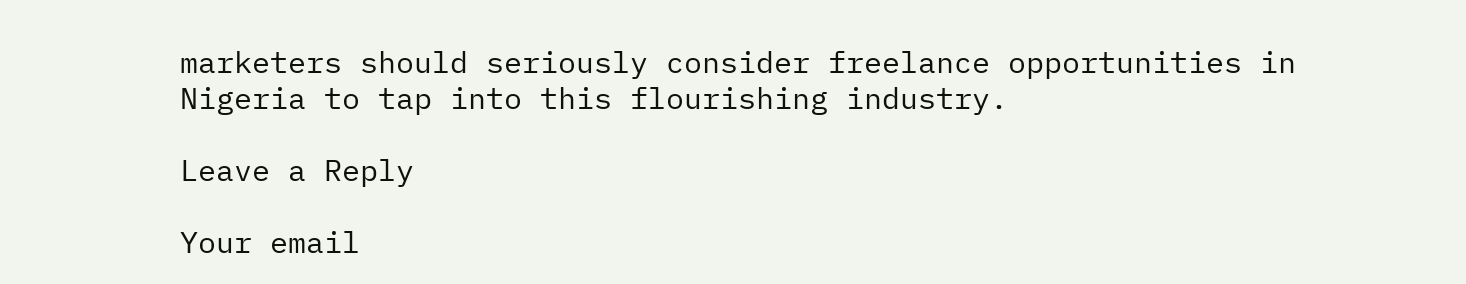marketers should seriously consider freelance opportunities in Nigeria to tap into this flourishing industry.

Leave a Reply

Your email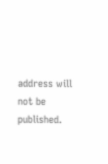address will not be published.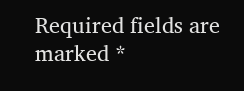Required fields are marked *